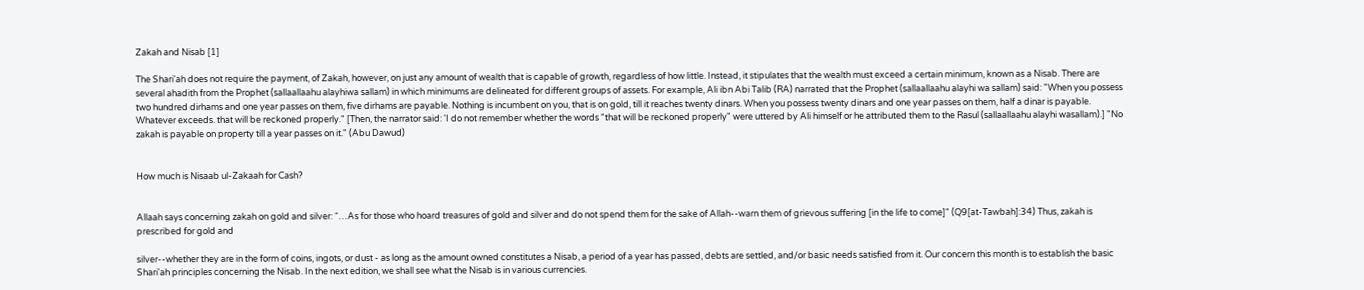Zakah and Nisab [1]

The Shari'ah does not require the payment, of Zakah, however, on just any amount of wealth that is capable of growth, regardless of how little. Instead, it stipulates that the wealth must exceed a certain minimum, known as a Nisab. There are several ahadith from the Prophet (sallaallaahu alayhiwa sallam) in which minimums are delineated for different groups of assets. For example, Ali ibn Abi Talib (RA) narrated that the Prophet (sallaallaahu alayhi wa sallam) said: "When you possess two hundred dirhams and one year passes on them, five dirhams are payable. Nothing is incumbent on you, that is on gold, till it reaches twenty dinars. When you possess twenty dinars and one year passes on them, half a dinar is payable. Whatever exceeds. that will be reckoned properly." [Then, the narrator said: 'I do not remember whether the words "that will be reckoned properly" were uttered by Ali himself or he attributed them to the Rasul (sallaallaahu alayhi wasallam).] "No zakah is payable on property till a year passes on it." (Abu Dawud)


How much is Nisaab ul-Zakaah for Cash?


Allaah says concerning zakah on gold and silver: “…As for those who hoard treasures of gold and silver and do not spend them for the sake of Allah--warn them of grievous suffering [in the life to come]" (Q9[at-Tawbah]:34) Thus, zakah is prescribed for gold and

silver--whether they are in the form of coins, ingots, or dust - as long as the amount owned constitutes a Nisab, a period of a year has passed, debts are settled, and/or basic needs satisfied from it. Our concern this month is to establish the basic Shari'ah principles concerning the Nisab. In the next edition, we shall see what the Nisab is in various currencies.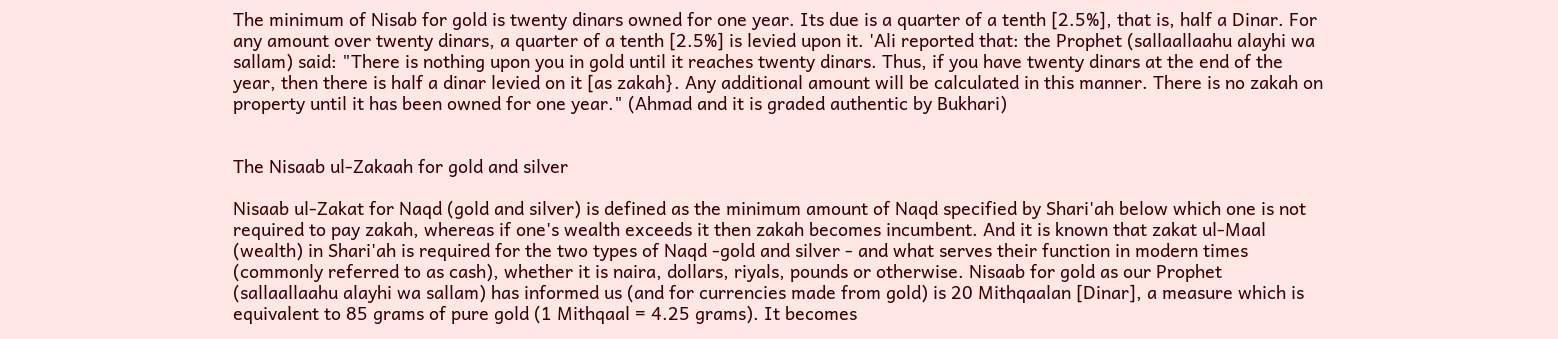The minimum of Nisab for gold is twenty dinars owned for one year. Its due is a quarter of a tenth [2.5%], that is, half a Dinar. For any amount over twenty dinars, a quarter of a tenth [2.5%] is levied upon it. 'Ali reported that: the Prophet (sallaallaahu alayhi wa sallam) said: "There is nothing upon you in gold until it reaches twenty dinars. Thus, if you have twenty dinars at the end of the year, then there is half a dinar levied on it [as zakah}. Any additional amount will be calculated in this manner. There is no zakah on property until it has been owned for one year." (Ahmad and it is graded authentic by Bukhari)


The Nisaab ul-Zakaah for gold and silver

Nisaab ul-Zakat for Naqd (gold and silver) is defined as the minimum amount of Naqd specified by Shari'ah below which one is not required to pay zakah, whereas if one's wealth exceeds it then zakah becomes incumbent. And it is known that zakat ul-Maal (wealth) in Shari'ah is required for the two types of Naqd -gold and silver - and what serves their function in modern times (commonly referred to as cash), whether it is naira, dollars, riyals, pounds or otherwise. Nisaab for gold as our Prophet (sallaallaahu alayhi wa sallam) has informed us (and for currencies made from gold) is 20 Mithqaalan [Dinar], a measure which is equivalent to 85 grams of pure gold (1 Mithqaal = 4.25 grams). It becomes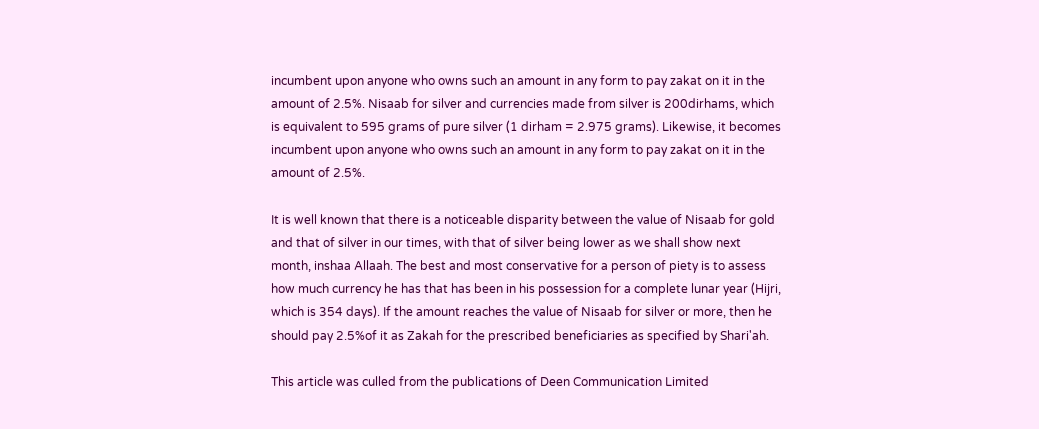incumbent upon anyone who owns such an amount in any form to pay zakat on it in the amount of 2.5%. Nisaab for silver and currencies made from silver is 200dirhams, which is equivalent to 595 grams of pure silver (1 dirham = 2.975 grams). Likewise, it becomes incumbent upon anyone who owns such an amount in any form to pay zakat on it in the amount of 2.5%.

It is well known that there is a noticeable disparity between the value of Nisaab for gold and that of silver in our times, with that of silver being lower as we shall show next month, inshaa Allaah. The best and most conservative for a person of piety is to assess how much currency he has that has been in his possession for a complete lunar year (Hijri, which is 354 days). If the amount reaches the value of Nisaab for silver or more, then he should pay 2.5%of it as Zakah for the prescribed beneficiaries as specified by Shari'ah.

This article was culled from the publications of Deen Communication Limited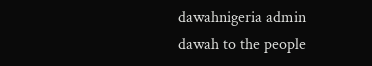dawahnigeria admin
dawah to the people